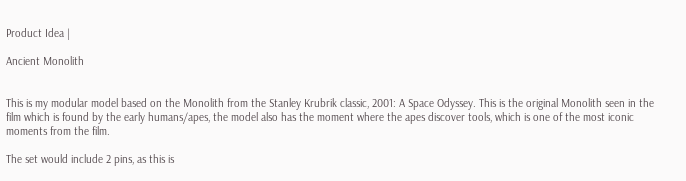Product Idea |

Ancient Monolith


This is my modular model based on the Monolith from the Stanley Krubrik classic, 2001: A Space Odyssey. This is the original Monolith seen in the film which is found by the early humans/apes, the model also has the moment where the apes discover tools, which is one of the most iconic moments from the film.

The set would include 2 pins, as this is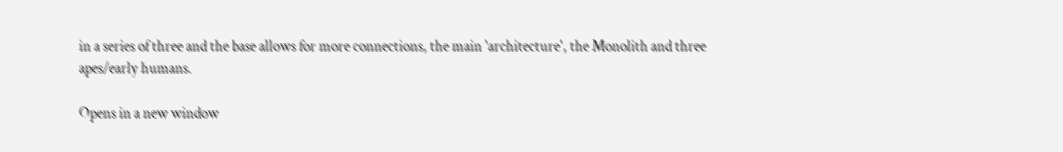in a series of three and the base allows for more connections, the main 'architecture', the Monolith and three apes/early humans.

Opens in a new window